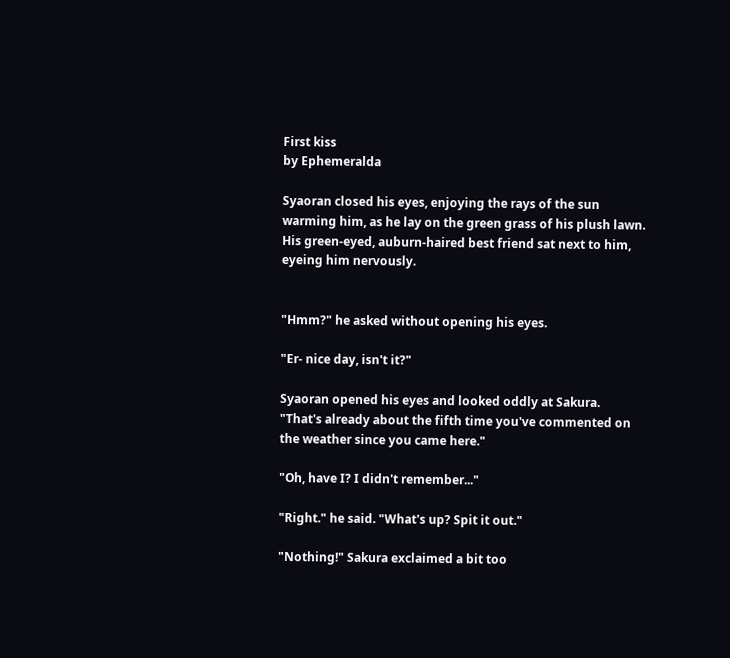First kiss
by Ephemeralda

Syaoran closed his eyes, enjoying the rays of the sun warming him, as he lay on the green grass of his plush lawn. His green-eyed, auburn-haired best friend sat next to him, eyeing him nervously.


"Hmm?" he asked without opening his eyes.

"Er- nice day, isn't it?"

Syaoran opened his eyes and looked oddly at Sakura. "That's already about the fifth time you've commented on the weather since you came here."

"Oh, have I? I didn't remember..."

"Right." he said. "What's up? Spit it out."

"Nothing!" Sakura exclaimed a bit too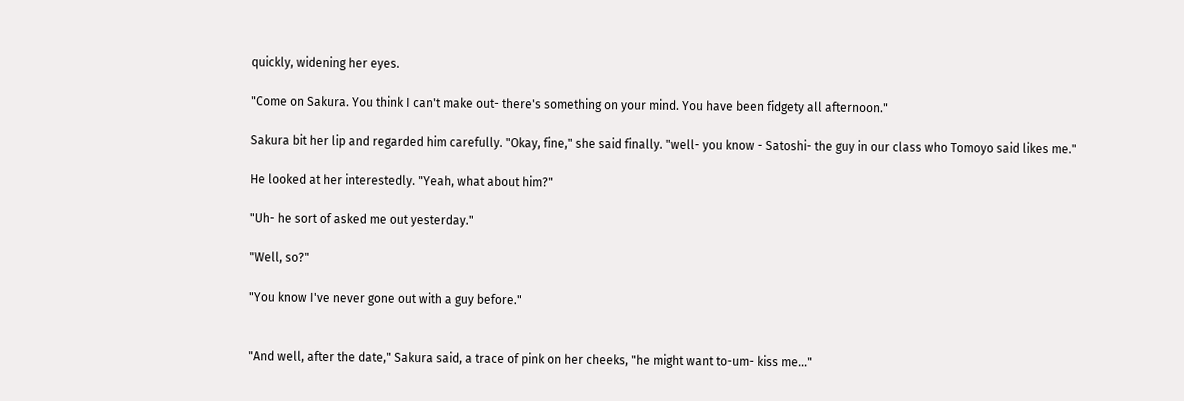quickly, widening her eyes.

"Come on Sakura. You think I can't make out- there's something on your mind. You have been fidgety all afternoon."

Sakura bit her lip and regarded him carefully. "Okay, fine," she said finally. "well- you know - Satoshi- the guy in our class who Tomoyo said likes me."

He looked at her interestedly. "Yeah, what about him?"

"Uh- he sort of asked me out yesterday."

"Well, so?"

"You know I've never gone out with a guy before."


"And well, after the date," Sakura said, a trace of pink on her cheeks, "he might want to-um- kiss me..."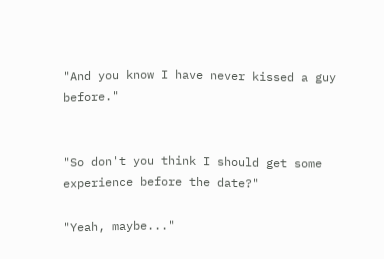"And you know I have never kissed a guy before."


"So don't you think I should get some experience before the date?"

"Yeah, maybe..."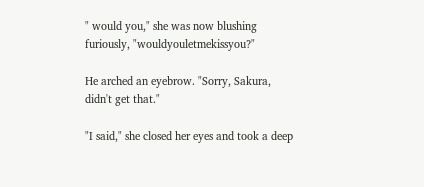" would you," she was now blushing furiously, "wouldyouletmekissyou?"

He arched an eyebrow. "Sorry, Sakura, didn't get that."

"I said," she closed her eyes and took a deep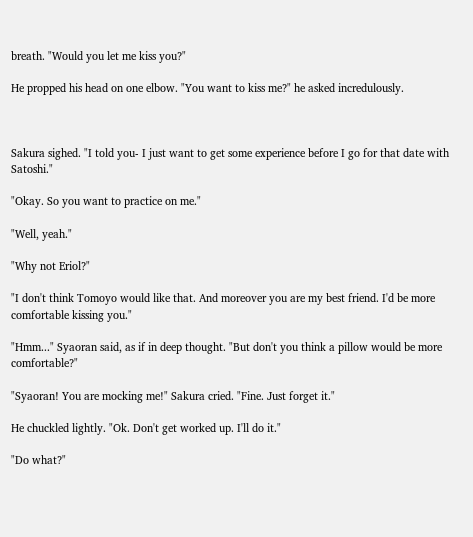breath. "Would you let me kiss you?"

He propped his head on one elbow. "You want to kiss me?" he asked incredulously.



Sakura sighed. "I told you- I just want to get some experience before I go for that date with Satoshi."

"Okay. So you want to practice on me."

"Well, yeah."

"Why not Eriol?"

"I don't think Tomoyo would like that. And moreover you are my best friend. I'd be more comfortable kissing you."

"Hmm..." Syaoran said, as if in deep thought. "But don't you think a pillow would be more comfortable?"

"Syaoran! You are mocking me!" Sakura cried. "Fine. Just forget it."

He chuckled lightly. "Ok. Don't get worked up. I'll do it."

"Do what?"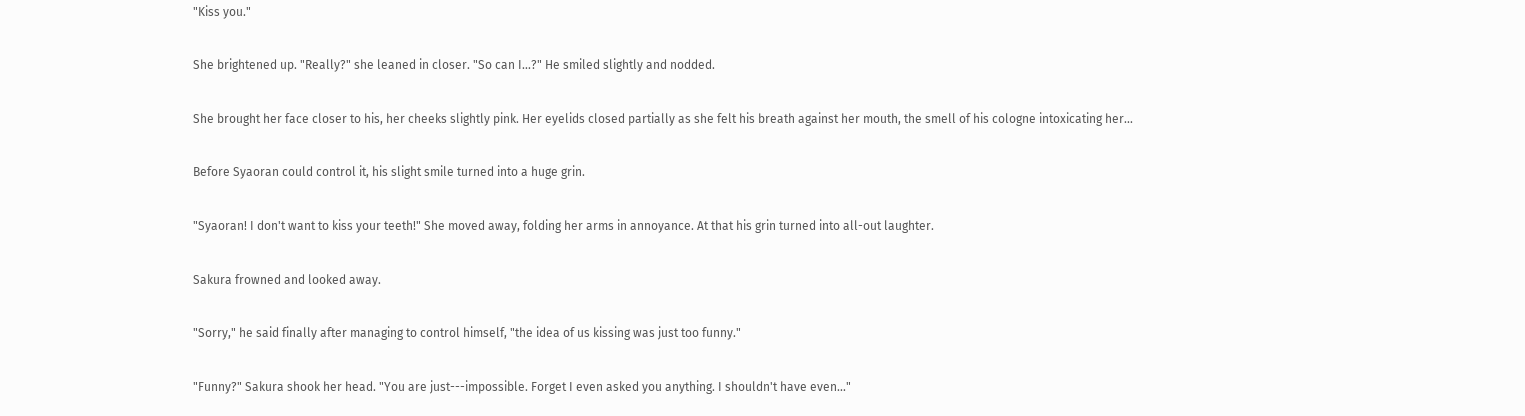"Kiss you."

She brightened up. "Really?" she leaned in closer. "So can I...?" He smiled slightly and nodded.

She brought her face closer to his, her cheeks slightly pink. Her eyelids closed partially as she felt his breath against her mouth, the smell of his cologne intoxicating her...

Before Syaoran could control it, his slight smile turned into a huge grin.

"Syaoran! I don't want to kiss your teeth!" She moved away, folding her arms in annoyance. At that his grin turned into all-out laughter.

Sakura frowned and looked away.

"Sorry," he said finally after managing to control himself, "the idea of us kissing was just too funny."

"Funny?" Sakura shook her head. "You are just---impossible. Forget I even asked you anything. I shouldn't have even..."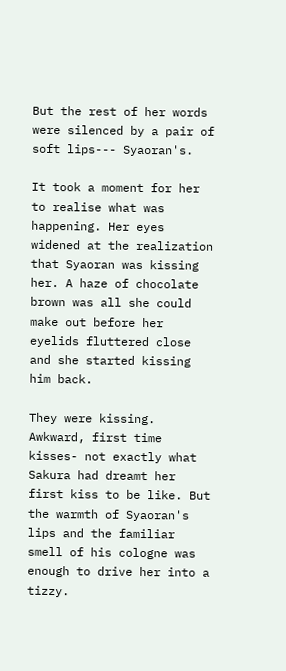But the rest of her words were silenced by a pair of soft lips--- Syaoran's.

It took a moment for her to realise what was happening. Her eyes widened at the realization that Syaoran was kissing her. A haze of chocolate brown was all she could make out before her eyelids fluttered close and she started kissing him back.

They were kissing. Awkward, first time kisses- not exactly what Sakura had dreamt her first kiss to be like. But the warmth of Syaoran's lips and the familiar smell of his cologne was enough to drive her into a tizzy.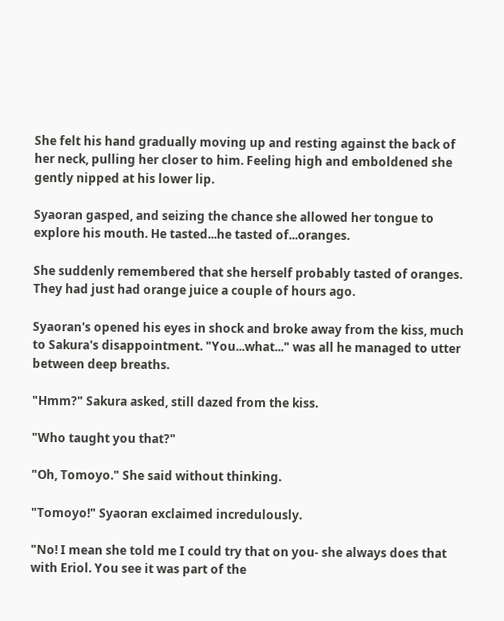She felt his hand gradually moving up and resting against the back of her neck, pulling her closer to him. Feeling high and emboldened she gently nipped at his lower lip.

Syaoran gasped, and seizing the chance she allowed her tongue to explore his mouth. He tasted...he tasted of...oranges.

She suddenly remembered that she herself probably tasted of oranges. They had just had orange juice a couple of hours ago.

Syaoran's opened his eyes in shock and broke away from the kiss, much to Sakura's disappointment. "You...what..." was all he managed to utter between deep breaths.

"Hmm?" Sakura asked, still dazed from the kiss.

"Who taught you that?"

"Oh, Tomoyo." She said without thinking.

"Tomoyo!" Syaoran exclaimed incredulously.

"No! I mean she told me I could try that on you- she always does that with Eriol. You see it was part of the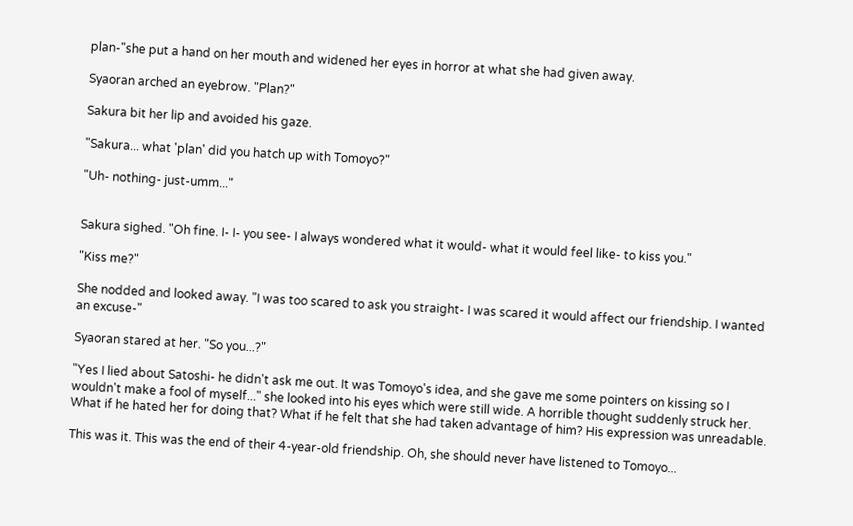plan-"she put a hand on her mouth and widened her eyes in horror at what she had given away.

Syaoran arched an eyebrow. "Plan?"

Sakura bit her lip and avoided his gaze.

"Sakura... what 'plan' did you hatch up with Tomoyo?"

"Uh- nothing- just-umm..."


Sakura sighed. "Oh fine. I- I- you see- I always wondered what it would- what it would feel like- to kiss you."

"Kiss me?"

She nodded and looked away. "I was too scared to ask you straight- I was scared it would affect our friendship. I wanted an excuse-"

Syaoran stared at her. "So you...?"

"Yes I lied about Satoshi- he didn't ask me out. It was Tomoyo's idea, and she gave me some pointers on kissing so I wouldn't make a fool of myself..." she looked into his eyes which were still wide. A horrible thought suddenly struck her. What if he hated her for doing that? What if he felt that she had taken advantage of him? His expression was unreadable.

This was it. This was the end of their 4-year-old friendship. Oh, she should never have listened to Tomoyo...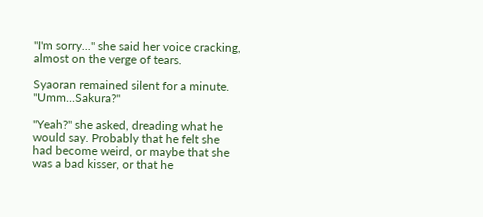"I'm sorry..." she said her voice cracking, almost on the verge of tears.

Syaoran remained silent for a minute. "Umm...Sakura?"

"Yeah?" she asked, dreading what he would say. Probably that he felt she had become weird, or maybe that she was a bad kisser, or that he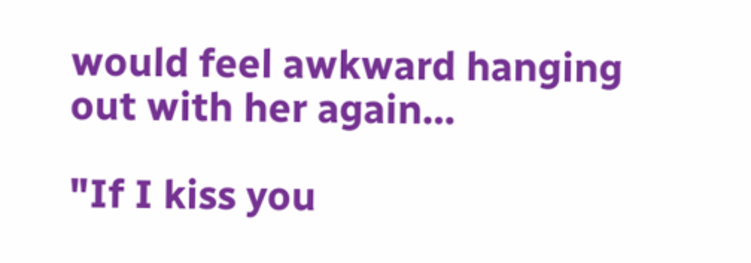would feel awkward hanging out with her again...

"If I kiss you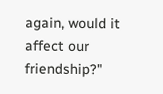again, would it affect our friendship?"